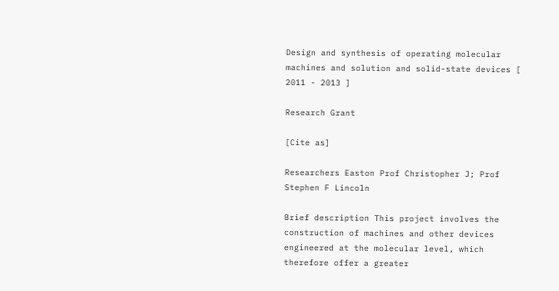Design and synthesis of operating molecular machines and solution and solid-state devices [ 2011 - 2013 ]

Research Grant

[Cite as]

Researchers Easton Prof Christopher J; Prof Stephen F Lincoln

Brief description This project involves the construction of machines and other devices engineered at the molecular level, which therefore offer a greater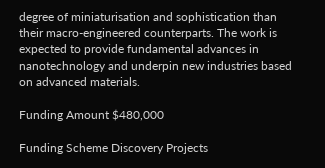degree of miniaturisation and sophistication than their macro-engineered counterparts. The work is expected to provide fundamental advances in nanotechnology and underpin new industries based on advanced materials.

Funding Amount $480,000

Funding Scheme Discovery Projects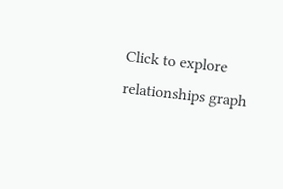Click to explore relationships graph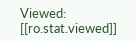Viewed: [[ro.stat.viewed]]